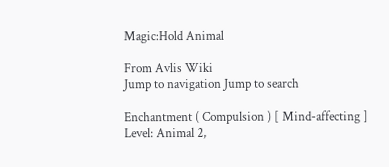Magic:Hold Animal

From Avlis Wiki
Jump to navigation Jump to search

Enchantment ( Compulsion ) [ Mind-affecting ]
Level: Animal 2,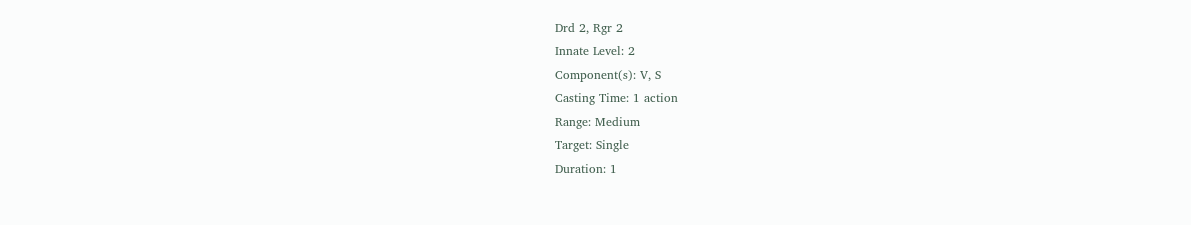Drd 2, Rgr 2
Innate Level: 2
Component(s): V, S
Casting Time: 1 action
Range: Medium
Target: Single
Duration: 1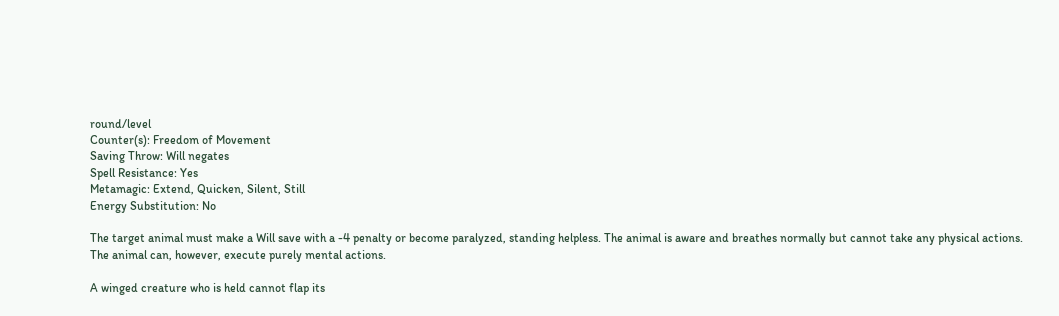round/level
Counter(s): Freedom of Movement
Saving Throw: Will negates
Spell Resistance: Yes
Metamagic: Extend, Quicken, Silent, Still
Energy Substitution: No

The target animal must make a Will save with a -4 penalty or become paralyzed, standing helpless. The animal is aware and breathes normally but cannot take any physical actions. The animal can, however, execute purely mental actions.

A winged creature who is held cannot flap its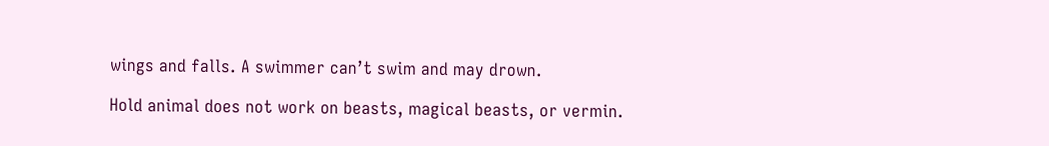wings and falls. A swimmer can’t swim and may drown.

Hold animal does not work on beasts, magical beasts, or vermin.